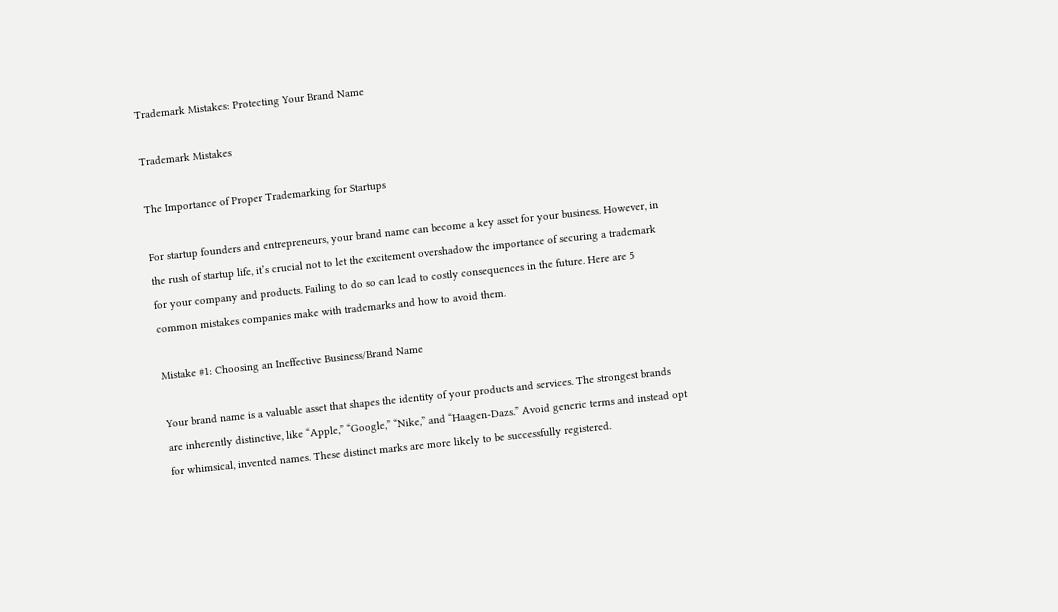Trademark Mistakes: Protecting Your Brand Name

Trademark Mistakes

The Importance of Proper Trademarking for Startups

For startup founders and entrepreneurs, your brand name can become a key asset for your business. However, in the rush of startup life, it’s crucial not to let the excitement overshadow the importance of securing a trademark for your company and products. Failing to do so can lead to costly consequences in the future. Here are 5 common mistakes companies make with trademarks and how to avoid them.

Mistake #1: Choosing an Ineffective Business/Brand Name

Your brand name is a valuable asset that shapes the identity of your products and services. The strongest brands are inherently distinctive, like “Apple,” “Google,” “Nike,” and “Haagen-Dazs.” Avoid generic terms and instead opt for whimsical, invented names. These distinct marks are more likely to be successfully registered.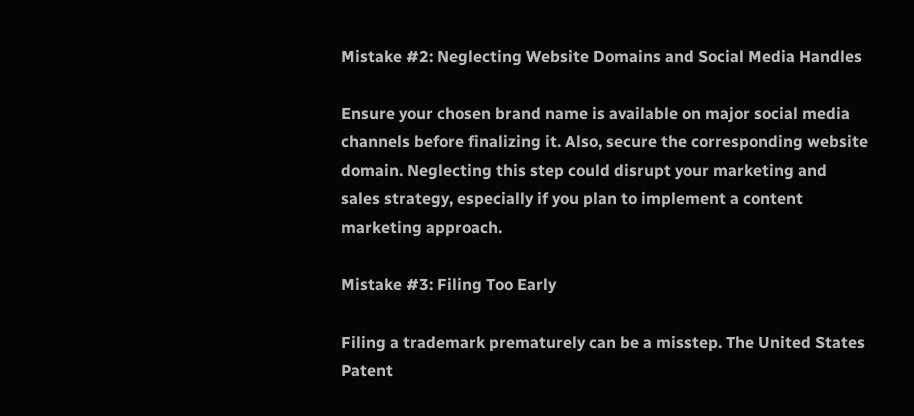Mistake #2: Neglecting Website Domains and Social Media Handles

Ensure your chosen brand name is available on major social media channels before finalizing it. Also, secure the corresponding website domain. Neglecting this step could disrupt your marketing and sales strategy, especially if you plan to implement a content marketing approach.

Mistake #3: Filing Too Early

Filing a trademark prematurely can be a misstep. The United States Patent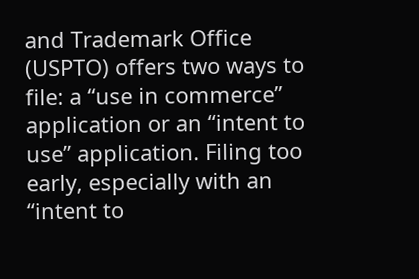and Trademark Office (USPTO) offers two ways to file: a “use in commerce” application or an “intent to use” application. Filing too early, especially with an “intent to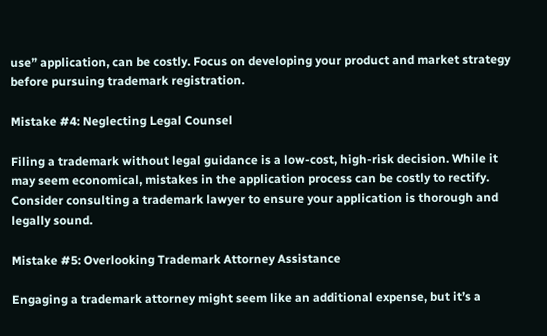use” application, can be costly. Focus on developing your product and market strategy before pursuing trademark registration.

Mistake #4: Neglecting Legal Counsel

Filing a trademark without legal guidance is a low-cost, high-risk decision. While it may seem economical, mistakes in the application process can be costly to rectify. Consider consulting a trademark lawyer to ensure your application is thorough and legally sound.

Mistake #5: Overlooking Trademark Attorney Assistance

Engaging a trademark attorney might seem like an additional expense, but it’s a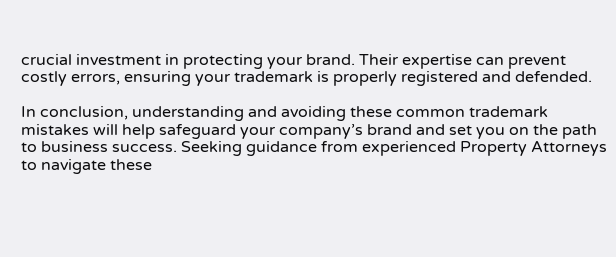crucial investment in protecting your brand. Their expertise can prevent costly errors, ensuring your trademark is properly registered and defended.

In conclusion, understanding and avoiding these common trademark mistakes will help safeguard your company’s brand and set you on the path to business success. Seeking guidance from experienced Property Attorneys to navigate these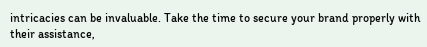intricacies can be invaluable. Take the time to secure your brand properly with their assistance,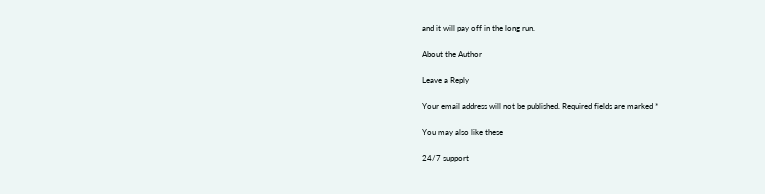and it will pay off in the long run.

About the Author

Leave a Reply

Your email address will not be published. Required fields are marked *

You may also like these

24/7 support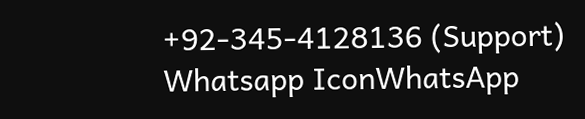+92-345-4128136 (Support)
Whatsapp IconWhatsApp